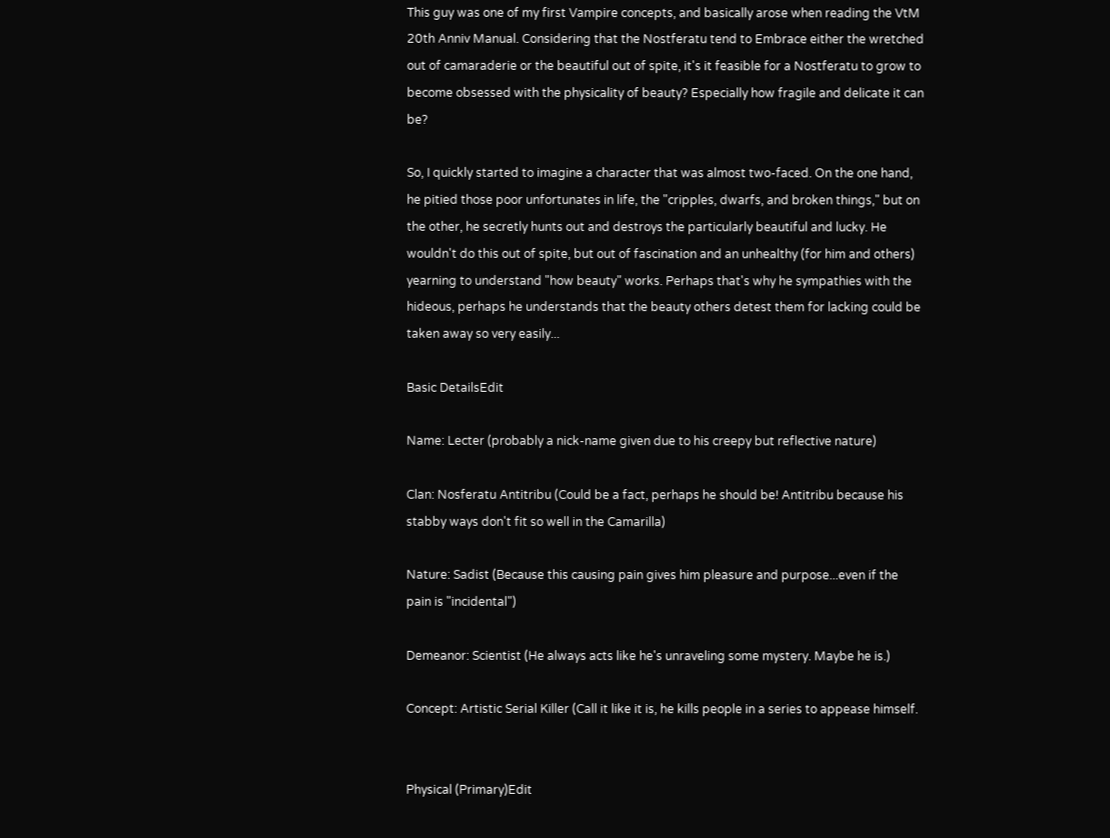This guy was one of my first Vampire concepts, and basically arose when reading the VtM 20th Anniv Manual. Considering that the Nostferatu tend to Embrace either the wretched out of camaraderie or the beautiful out of spite, it's it feasible for a Nostferatu to grow to become obsessed with the physicality of beauty? Especially how fragile and delicate it can be?

So, I quickly started to imagine a character that was almost two-faced. On the one hand, he pitied those poor unfortunates in life, the "cripples, dwarfs, and broken things," but on the other, he secretly hunts out and destroys the particularly beautiful and lucky. He wouldn't do this out of spite, but out of fascination and an unhealthy (for him and others) yearning to understand "how beauty" works. Perhaps that's why he sympathies with the hideous, perhaps he understands that the beauty others detest them for lacking could be taken away so very easily...

Basic DetailsEdit

Name: Lecter (probably a nick-name given due to his creepy but reflective nature)

Clan: Nosferatu Antitribu (Could be a fact, perhaps he should be! Antitribu because his stabby ways don't fit so well in the Camarilla)

Nature: Sadist (Because this causing pain gives him pleasure and purpose...even if the pain is "incidental")

Demeanor: Scientist (He always acts like he's unraveling some mystery. Maybe he is.)

Concept: Artistic Serial Killer (Call it like it is, he kills people in a series to appease himself.


Physical (Primary)Edit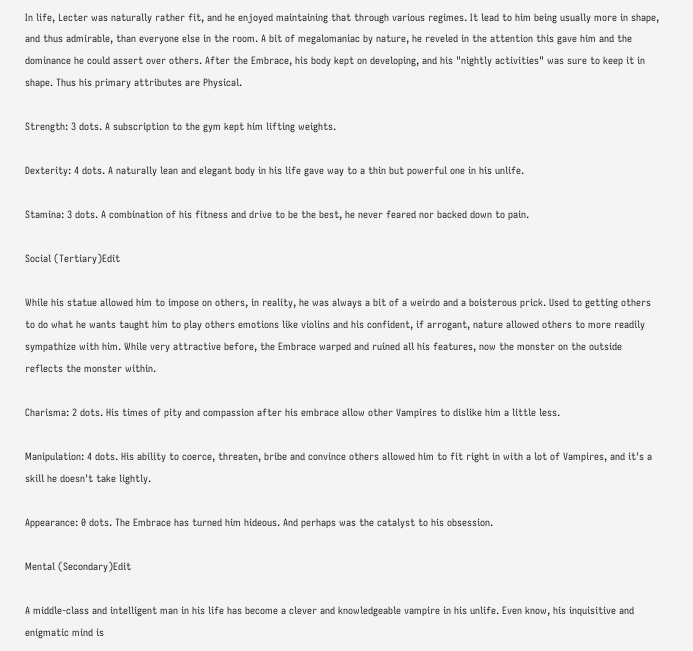In life, Lecter was naturally rather fit, and he enjoyed maintaining that through various regimes. It lead to him being usually more in shape, and thus admirable, than everyone else in the room. A bit of megalomaniac by nature, he reveled in the attention this gave him and the dominance he could assert over others. After the Embrace, his body kept on developing, and his "nightly activities" was sure to keep it in shape. Thus his primary attributes are Physical.

Strength: 3 dots. A subscription to the gym kept him lifting weights.

Dexterity: 4 dots. A naturally lean and elegant body in his life gave way to a thin but powerful one in his unlife.

Stamina: 3 dots. A combination of his fitness and drive to be the best, he never feared nor backed down to pain.

Social (Tertiary)Edit

While his statue allowed him to impose on others, in reality, he was always a bit of a weirdo and a boisterous prick. Used to getting others to do what he wants taught him to play others emotions like violins and his confident, if arrogant, nature allowed others to more readily sympathize with him. While very attractive before, the Embrace warped and ruined all his features, now the monster on the outside reflects the monster within.

Charisma: 2 dots. His times of pity and compassion after his embrace allow other Vampires to dislike him a little less.

Manipulation: 4 dots. His ability to coerce, threaten, bribe and convince others allowed him to fit right in with a lot of Vampires, and it's a skill he doesn't take lightly.

Appearance: 0 dots. The Embrace has turned him hideous. And perhaps was the catalyst to his obsession.

Mental (Secondary)Edit

A middle-class and intelligent man in his life has become a clever and knowledgeable vampire in his unlife. Even know, his inquisitive and enigmatic mind is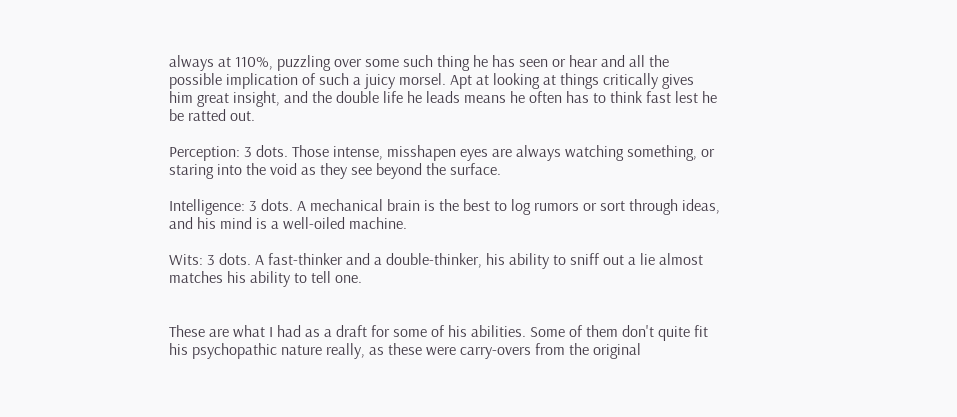always at 110%, puzzling over some such thing he has seen or hear and all the possible implication of such a juicy morsel. Apt at looking at things critically gives him great insight, and the double life he leads means he often has to think fast lest he be ratted out.

Perception: 3 dots. Those intense, misshapen eyes are always watching something, or staring into the void as they see beyond the surface.

Intelligence: 3 dots. A mechanical brain is the best to log rumors or sort through ideas, and his mind is a well-oiled machine.

Wits: 3 dots. A fast-thinker and a double-thinker, his ability to sniff out a lie almost matches his ability to tell one.


These are what I had as a draft for some of his abilities. Some of them don't quite fit his psychopathic nature really, as these were carry-overs from the original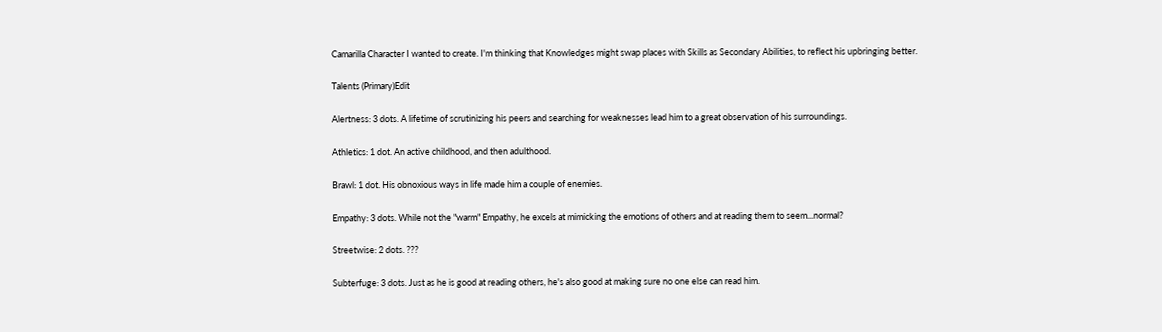Camarilla Character I wanted to create. I'm thinking that Knowledges might swap places with Skills as Secondary Abilities, to reflect his upbringing better.

Talents (Primary)Edit

Alertness: 3 dots. A lifetime of scrutinizing his peers and searching for weaknesses lead him to a great observation of his surroundings.

Athletics: 1 dot. An active childhood, and then adulthood.

Brawl: 1 dot. His obnoxious ways in life made him a couple of enemies.

Empathy: 3 dots. While not the "warm" Empathy, he excels at mimicking the emotions of others and at reading them to seem...normal?

Streetwise: 2 dots. ???

Subterfuge: 3 dots. Just as he is good at reading others, he's also good at making sure no one else can read him.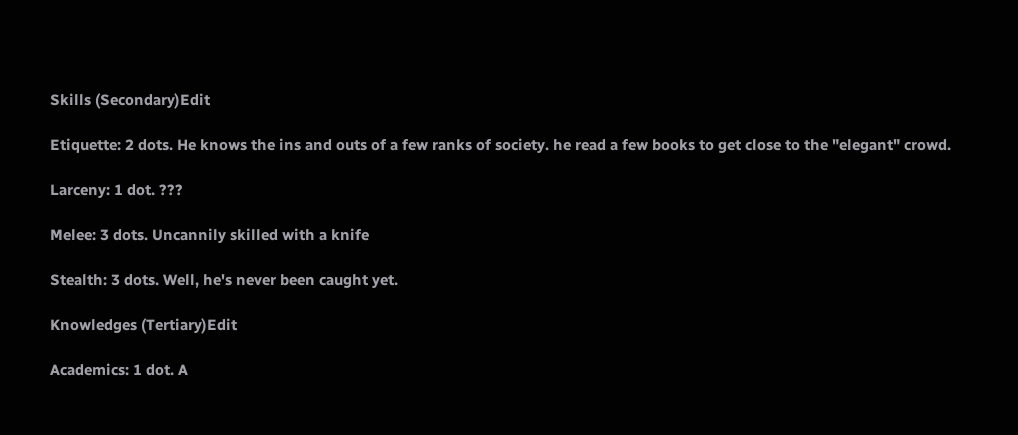Skills (Secondary)Edit

Etiquette: 2 dots. He knows the ins and outs of a few ranks of society. he read a few books to get close to the "elegant" crowd.

Larceny: 1 dot. ???

Melee: 3 dots. Uncannily skilled with a knife

Stealth: 3 dots. Well, he's never been caught yet.

Knowledges (Tertiary)Edit

Academics: 1 dot. A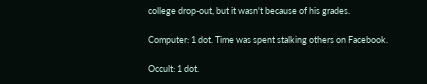college drop-out, but it wasn't because of his grades.

Computer: 1 dot. Time was spent stalking others on Facebook.

Occult: 1 dot.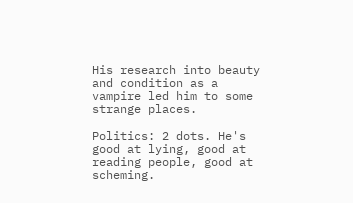His research into beauty and condition as a vampire led him to some strange places.

Politics: 2 dots. He's good at lying, good at reading people, good at scheming.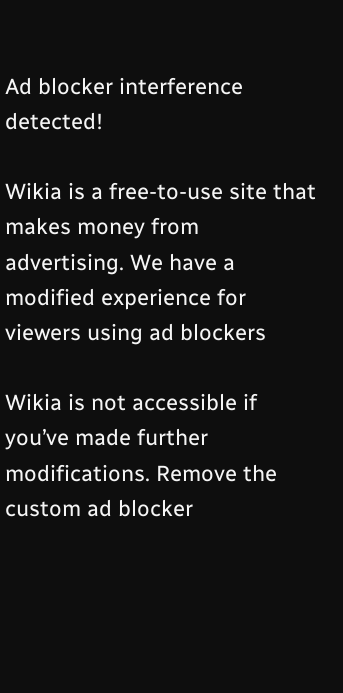Ad blocker interference detected!

Wikia is a free-to-use site that makes money from advertising. We have a modified experience for viewers using ad blockers

Wikia is not accessible if you’ve made further modifications. Remove the custom ad blocker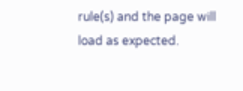rule(s) and the page will load as expected.